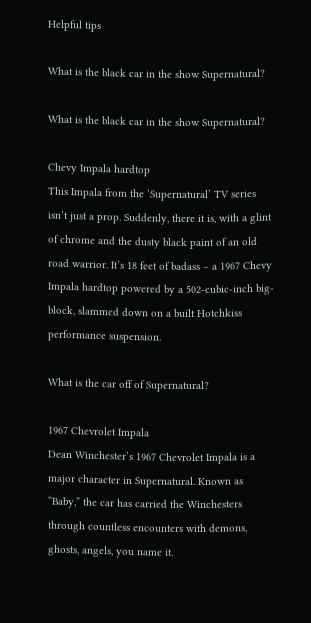Helpful tips

What is the black car in the show Supernatural?

What is the black car in the show Supernatural?

Chevy Impala hardtop
This Impala from the ‘Supernatural’ TV series isn’t just a prop. Suddenly, there it is, with a glint of chrome and the dusty black paint of an old road warrior. It’s 18 feet of badass – a 1967 Chevy Impala hardtop powered by a 502-cubic-inch big-block, slammed down on a built Hotchkiss performance suspension.

What is the car off of Supernatural?

1967 Chevrolet Impala
Dean Winchester’s 1967 Chevrolet Impala is a major character in Supernatural. Known as “Baby,” the car has carried the Winchesters through countless encounters with demons, ghosts, angels, you name it.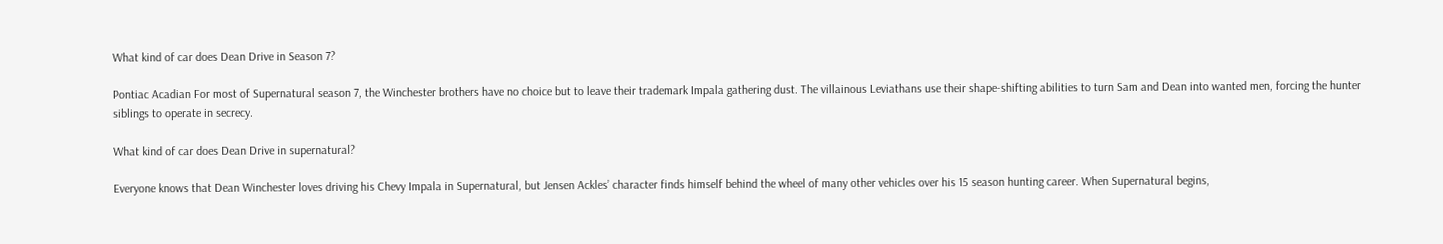What kind of car does Dean Drive in Season 7?

Pontiac Acadian For most of Supernatural season 7, the Winchester brothers have no choice but to leave their trademark Impala gathering dust. The villainous Leviathans use their shape-shifting abilities to turn Sam and Dean into wanted men, forcing the hunter siblings to operate in secrecy.

What kind of car does Dean Drive in supernatural?

Everyone knows that Dean Winchester loves driving his Chevy Impala in Supernatural, but Jensen Ackles’ character finds himself behind the wheel of many other vehicles over his 15 season hunting career. When Supernatural begins,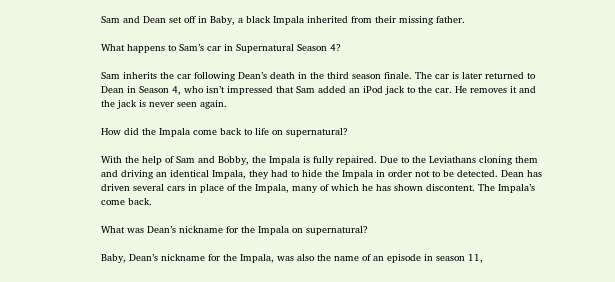Sam and Dean set off in Baby, a black Impala inherited from their missing father.

What happens to Sam’s car in Supernatural Season 4?

Sam inherits the car following Dean’s death in the third season finale. The car is later returned to Dean in Season 4, who isn’t impressed that Sam added an iPod jack to the car. He removes it and the jack is never seen again.

How did the Impala come back to life on supernatural?

With the help of Sam and Bobby, the Impala is fully repaired. Due to the Leviathans cloning them and driving an identical Impala, they had to hide the Impala in order not to be detected. Dean has driven several cars in place of the Impala, many of which he has shown discontent. The Impala’s come back.

What was Dean’s nickname for the Impala on supernatural?

Baby, Dean’s nickname for the Impala, was also the name of an episode in season 11,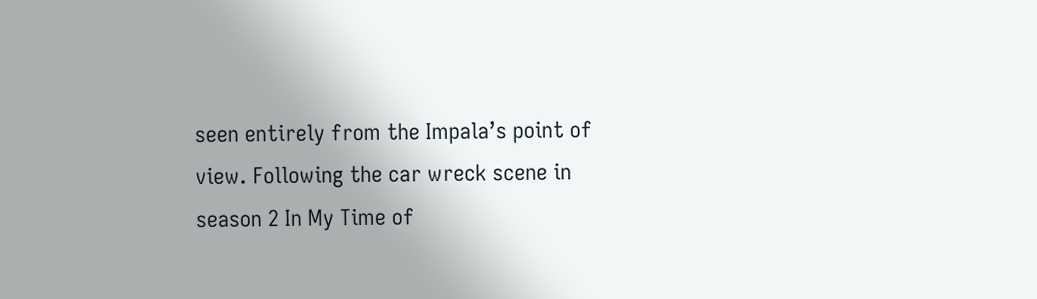seen entirely from the Impala’s point of view. Following the car wreck scene in season 2 In My Time of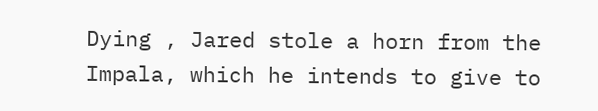Dying , Jared stole a horn from the Impala, which he intends to give to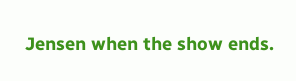Jensen when the show ends.